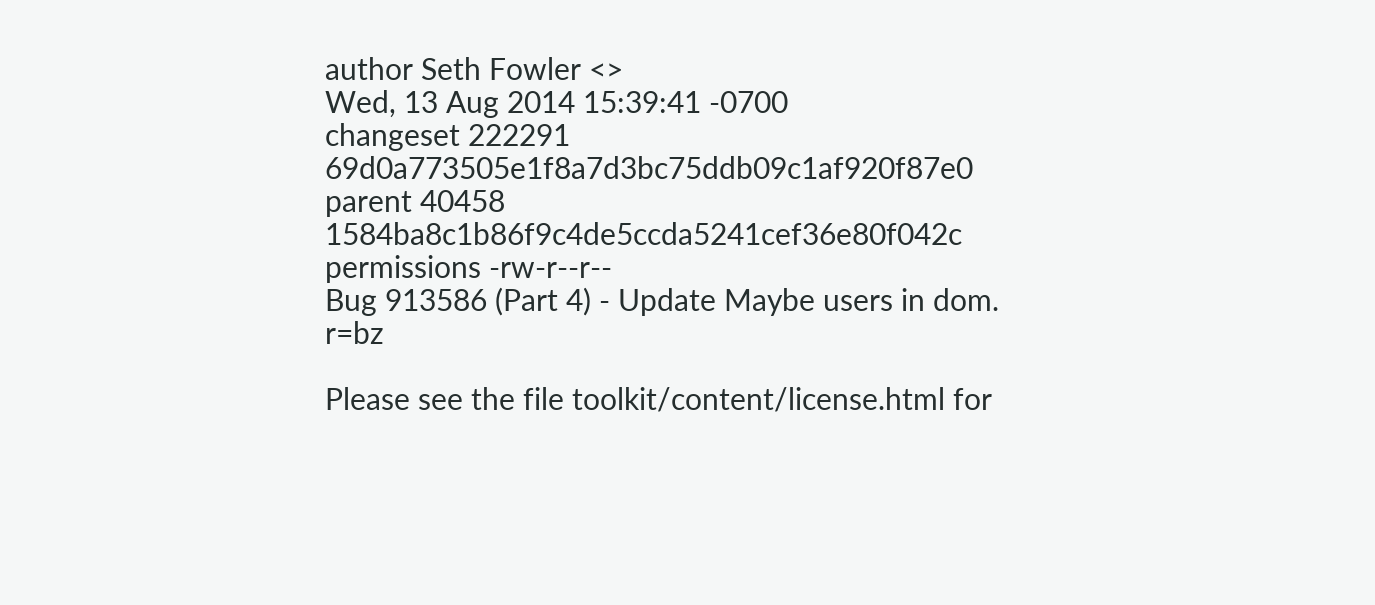author Seth Fowler <>
Wed, 13 Aug 2014 15:39:41 -0700
changeset 222291 69d0a773505e1f8a7d3bc75ddb09c1af920f87e0
parent 40458 1584ba8c1b86f9c4de5ccda5241cef36e80f042c
permissions -rw-r--r--
Bug 913586 (Part 4) - Update Maybe users in dom. r=bz

Please see the file toolkit/content/license.html for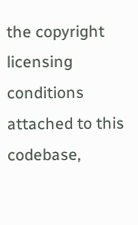the copyright licensing
conditions attached to this codebase,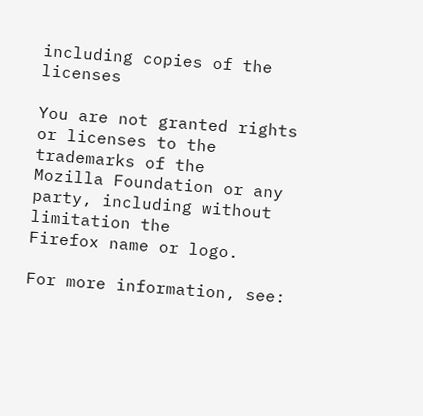including copies of the licenses

You are not granted rights or licenses to the trademarks of the
Mozilla Foundation or any party, including without limitation the
Firefox name or logo.

For more information, see: